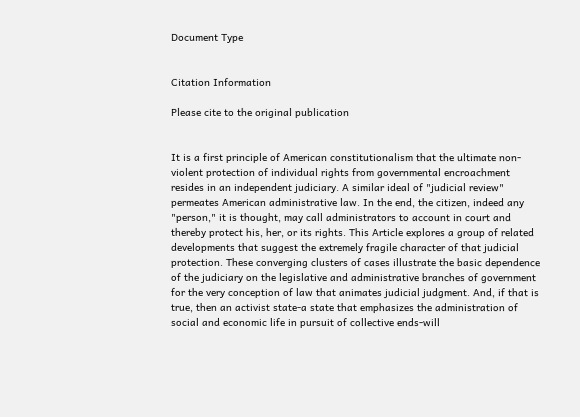Document Type


Citation Information

Please cite to the original publication


It is a first principle of American constitutionalism that the ultimate non-violent protection of individual rights from governmental encroachment resides in an independent judiciary. A similar ideal of "judicial review" permeates American administrative law. In the end, the citizen, indeed any "person," it is thought, may call administrators to account in court and thereby protect his, her, or its rights. This Article explores a group of related developments that suggest the extremely fragile character of that judicial protection. These converging clusters of cases illustrate the basic dependence of the judiciary on the legislative and administrative branches of government for the very conception of law that animates judicial judgment. And, if that is true, then an activist state-a state that emphasizes the administration of social and economic life in pursuit of collective ends-will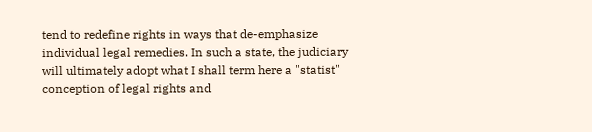tend to redefine rights in ways that de-emphasize individual legal remedies. In such a state, the judiciary will ultimately adopt what I shall term here a "statist" conception of legal rights and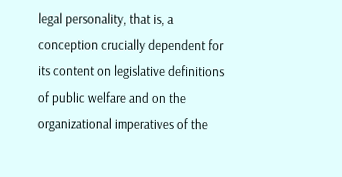legal personality, that is, a conception crucially dependent for its content on legislative definitions of public welfare and on the organizational imperatives of the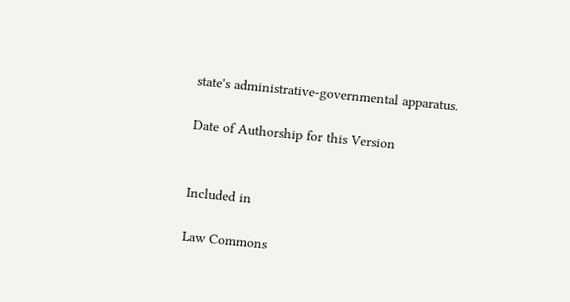state's administrative-governmental apparatus.

Date of Authorship for this Version


Included in

Law Commons